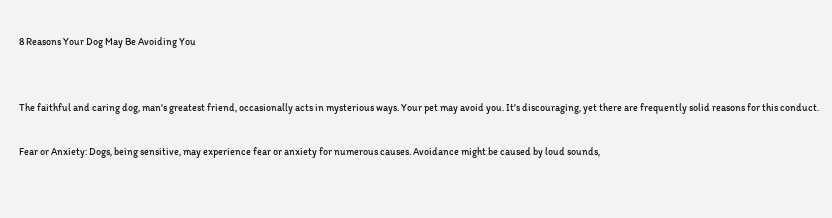8 Reasons Your Dog May Be Avoiding You


The faithful and caring dog, man's greatest friend, occasionally acts in mysterious ways. Your pet may avoid you. It's discouraging, yet there are frequently solid reasons for this conduct.

Fear or Anxiety: Dogs, being sensitive, may experience fear or anxiety for numerous causes. Avoidance might be caused by loud sounds,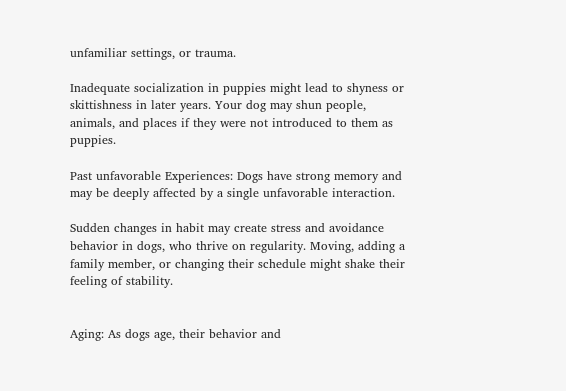unfamiliar settings, or trauma.

Inadequate socialization in puppies might lead to shyness or skittishness in later years. Your dog may shun people, animals, and places if they were not introduced to them as puppies.

Past unfavorable Experiences: Dogs have strong memory and may be deeply affected by a single unfavorable interaction.

Sudden changes in habit may create stress and avoidance behavior in dogs, who thrive on regularity. Moving, adding a family member, or changing their schedule might shake their feeling of stability.


Aging: As dogs age, their behavior and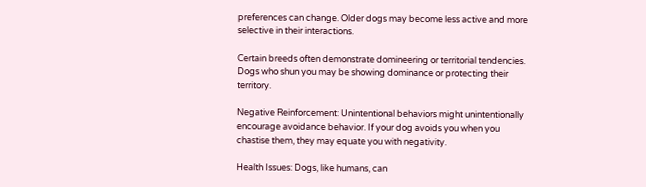preferences can change. Older dogs may become less active and more selective in their interactions.

Certain breeds often demonstrate domineering or territorial tendencies. Dogs who shun you may be showing dominance or protecting their territory.

Negative Reinforcement: Unintentional behaviors might unintentionally encourage avoidance behavior. If your dog avoids you when you chastise them, they may equate you with negativity.

Health Issues: Dogs, like humans, can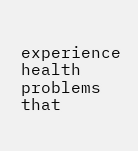experience health problems that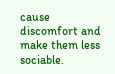cause discomfort and make them less sociable.